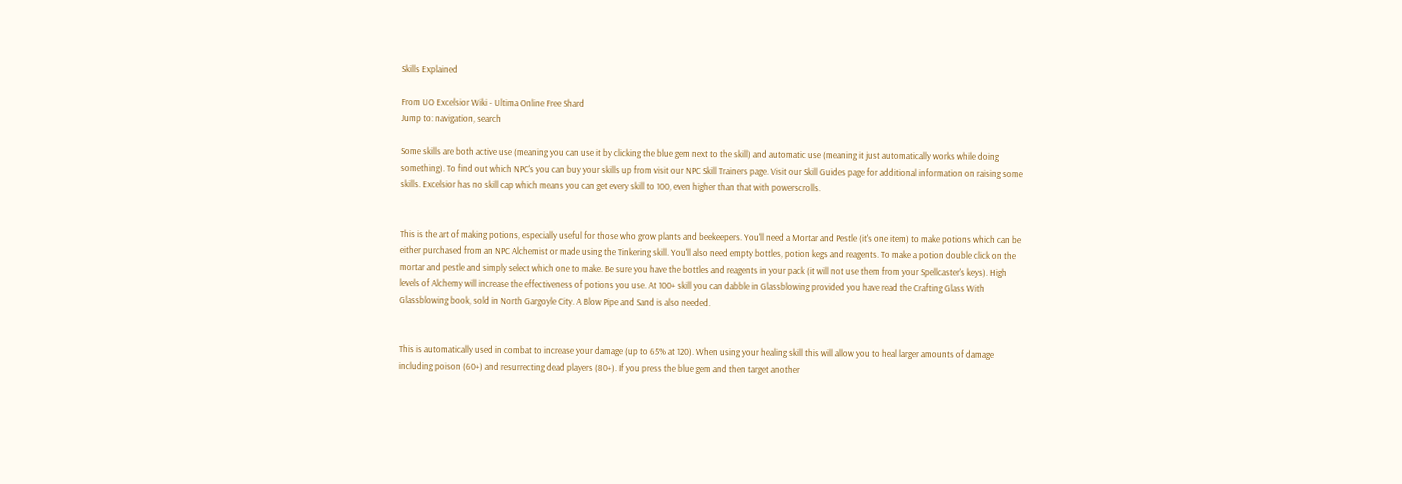Skills Explained

From UO Excelsior Wiki - Ultima Online Free Shard
Jump to: navigation, search

Some skills are both active use (meaning you can use it by clicking the blue gem next to the skill) and automatic use (meaning it just automatically works while doing something). To find out which NPC's you can buy your skills up from visit our NPC Skill Trainers page. Visit our Skill Guides page for additional information on raising some skills. Excelsior has no skill cap which means you can get every skill to 100, even higher than that with powerscrolls.


This is the art of making potions, especially useful for those who grow plants and beekeepers. You'll need a Mortar and Pestle (it's one item) to make potions which can be either purchased from an NPC Alchemist or made using the Tinkering skill. You'll also need empty bottles, potion kegs and reagents. To make a potion double click on the mortar and pestle and simply select which one to make. Be sure you have the bottles and reagents in your pack (it will not use them from your Spellcaster's keys). High levels of Alchemy will increase the effectiveness of potions you use. At 100+ skill you can dabble in Glassblowing provided you have read the Crafting Glass With Glassblowing book, sold in North Gargoyle City. A Blow Pipe and Sand is also needed.


This is automatically used in combat to increase your damage (up to 65% at 120). When using your healing skill this will allow you to heal larger amounts of damage including poison (60+) and resurrecting dead players (80+). If you press the blue gem and then target another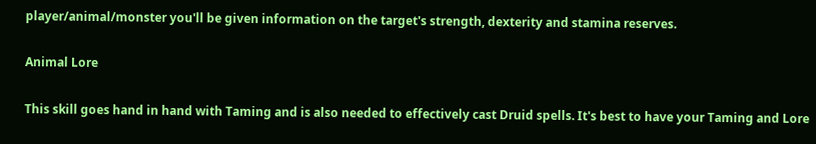player/animal/monster you'll be given information on the target's strength, dexterity and stamina reserves.

Animal Lore

This skill goes hand in hand with Taming and is also needed to effectively cast Druid spells. It's best to have your Taming and Lore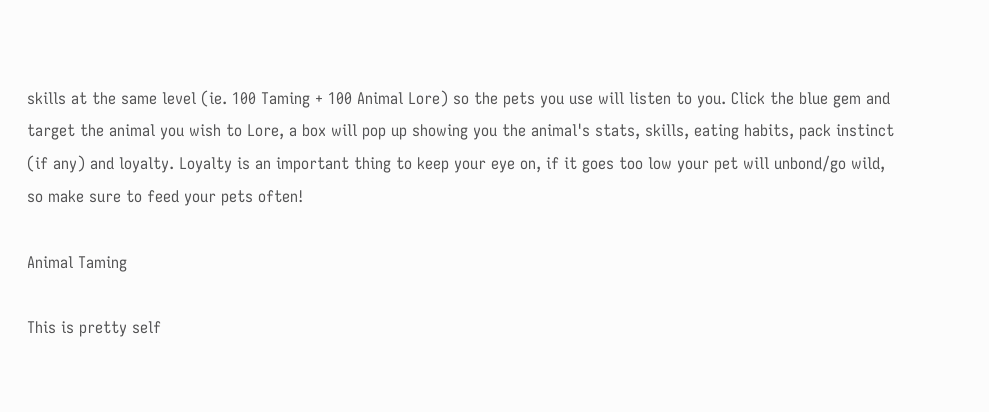skills at the same level (ie. 100 Taming + 100 Animal Lore) so the pets you use will listen to you. Click the blue gem and target the animal you wish to Lore, a box will pop up showing you the animal's stats, skills, eating habits, pack instinct (if any) and loyalty. Loyalty is an important thing to keep your eye on, if it goes too low your pet will unbond/go wild, so make sure to feed your pets often!

Animal Taming

This is pretty self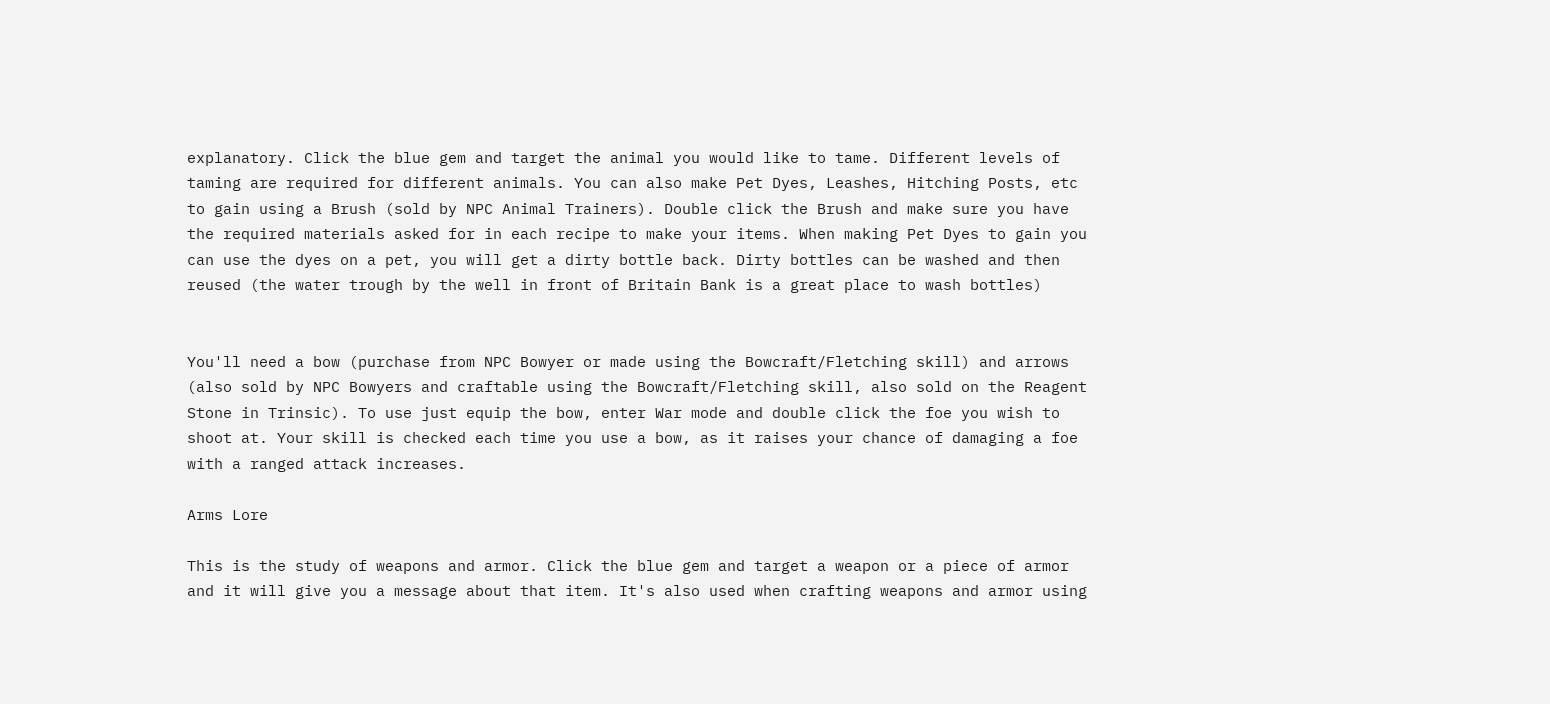explanatory. Click the blue gem and target the animal you would like to tame. Different levels of taming are required for different animals. You can also make Pet Dyes, Leashes, Hitching Posts, etc to gain using a Brush (sold by NPC Animal Trainers). Double click the Brush and make sure you have the required materials asked for in each recipe to make your items. When making Pet Dyes to gain you can use the dyes on a pet, you will get a dirty bottle back. Dirty bottles can be washed and then reused (the water trough by the well in front of Britain Bank is a great place to wash bottles)


You'll need a bow (purchase from NPC Bowyer or made using the Bowcraft/Fletching skill) and arrows (also sold by NPC Bowyers and craftable using the Bowcraft/Fletching skill, also sold on the Reagent Stone in Trinsic). To use just equip the bow, enter War mode and double click the foe you wish to shoot at. Your skill is checked each time you use a bow, as it raises your chance of damaging a foe with a ranged attack increases.

Arms Lore

This is the study of weapons and armor. Click the blue gem and target a weapon or a piece of armor and it will give you a message about that item. It's also used when crafting weapons and armor using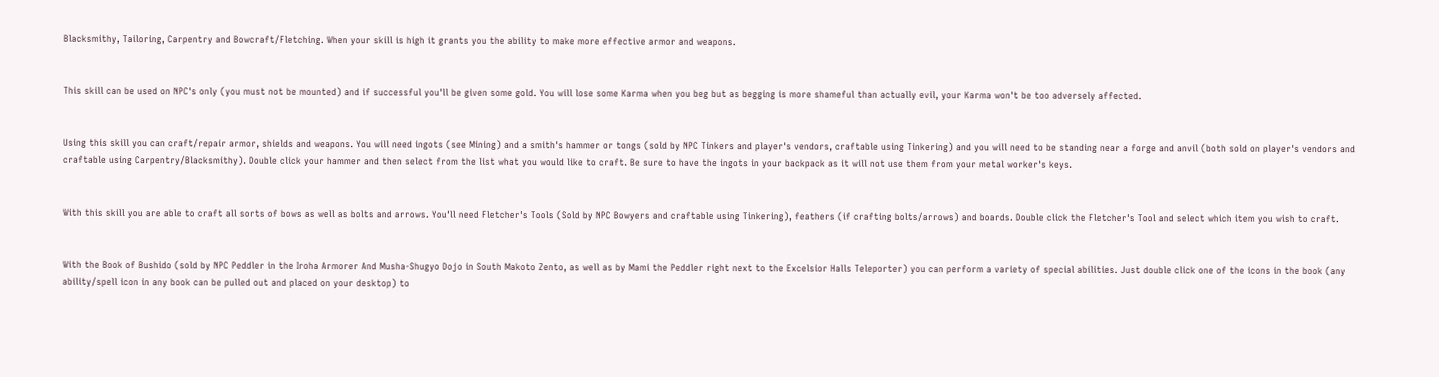Blacksmithy, Tailoring, Carpentry and Bowcraft/Fletching. When your skill is high it grants you the ability to make more effective armor and weapons.


This skill can be used on NPC's only (you must not be mounted) and if successful you'll be given some gold. You will lose some Karma when you beg but as begging is more shameful than actually evil, your Karma won't be too adversely affected.


Using this skill you can craft/repair armor, shields and weapons. You will need ingots (see Mining) and a smith's hammer or tongs (sold by NPC Tinkers and player's vendors, craftable using Tinkering) and you will need to be standing near a forge and anvil (both sold on player's vendors and craftable using Carpentry/Blacksmithy). Double click your hammer and then select from the list what you would like to craft. Be sure to have the ingots in your backpack as it will not use them from your metal worker's keys.


With this skill you are able to craft all sorts of bows as well as bolts and arrows. You'll need Fletcher's Tools (Sold by NPC Bowyers and craftable using Tinkering), feathers (if crafting bolts/arrows) and boards. Double click the Fletcher's Tool and select which item you wish to craft.


With the Book of Bushido (sold by NPC Peddler in the Iroha Armorer And Musha-Shugyo Dojo in South Makoto Zento, as well as by Mami the Peddler right next to the Excelsior Halls Teleporter) you can perform a variety of special abilities. Just double click one of the icons in the book (any ability/spell icon in any book can be pulled out and placed on your desktop) to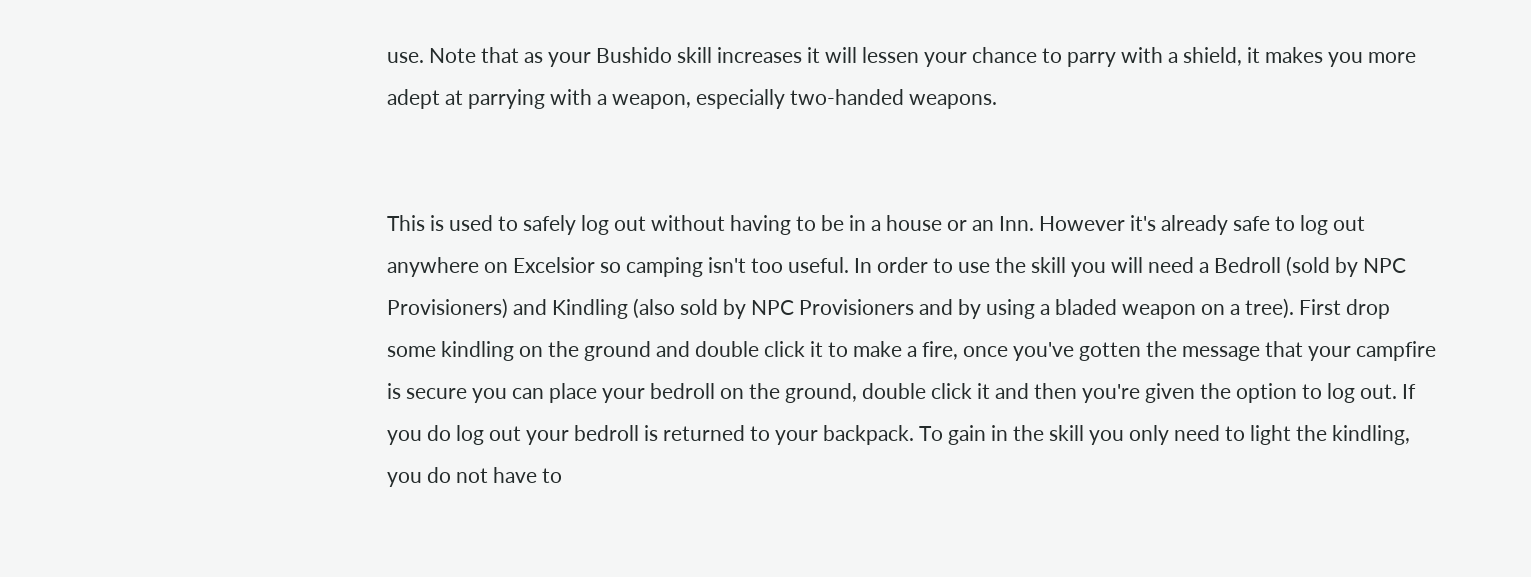use. Note that as your Bushido skill increases it will lessen your chance to parry with a shield, it makes you more adept at parrying with a weapon, especially two-handed weapons.


This is used to safely log out without having to be in a house or an Inn. However it's already safe to log out anywhere on Excelsior so camping isn't too useful. In order to use the skill you will need a Bedroll (sold by NPC Provisioners) and Kindling (also sold by NPC Provisioners and by using a bladed weapon on a tree). First drop some kindling on the ground and double click it to make a fire, once you've gotten the message that your campfire is secure you can place your bedroll on the ground, double click it and then you're given the option to log out. If you do log out your bedroll is returned to your backpack. To gain in the skill you only need to light the kindling, you do not have to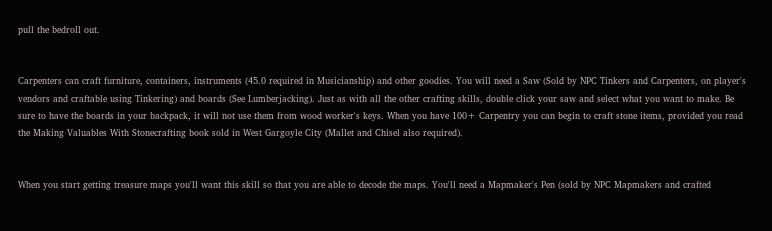pull the bedroll out.


Carpenters can craft furniture, containers, instruments (45.0 required in Musicianship) and other goodies. You will need a Saw (Sold by NPC Tinkers and Carpenters, on player's vendors and craftable using Tinkering) and boards (See Lumberjacking). Just as with all the other crafting skills, double click your saw and select what you want to make. Be sure to have the boards in your backpack, it will not use them from wood worker's keys. When you have 100+ Carpentry you can begin to craft stone items, provided you read the Making Valuables With Stonecrafting book sold in West Gargoyle City (Mallet and Chisel also required).


When you start getting treasure maps you'll want this skill so that you are able to decode the maps. You'll need a Mapmaker's Pen (sold by NPC Mapmakers and crafted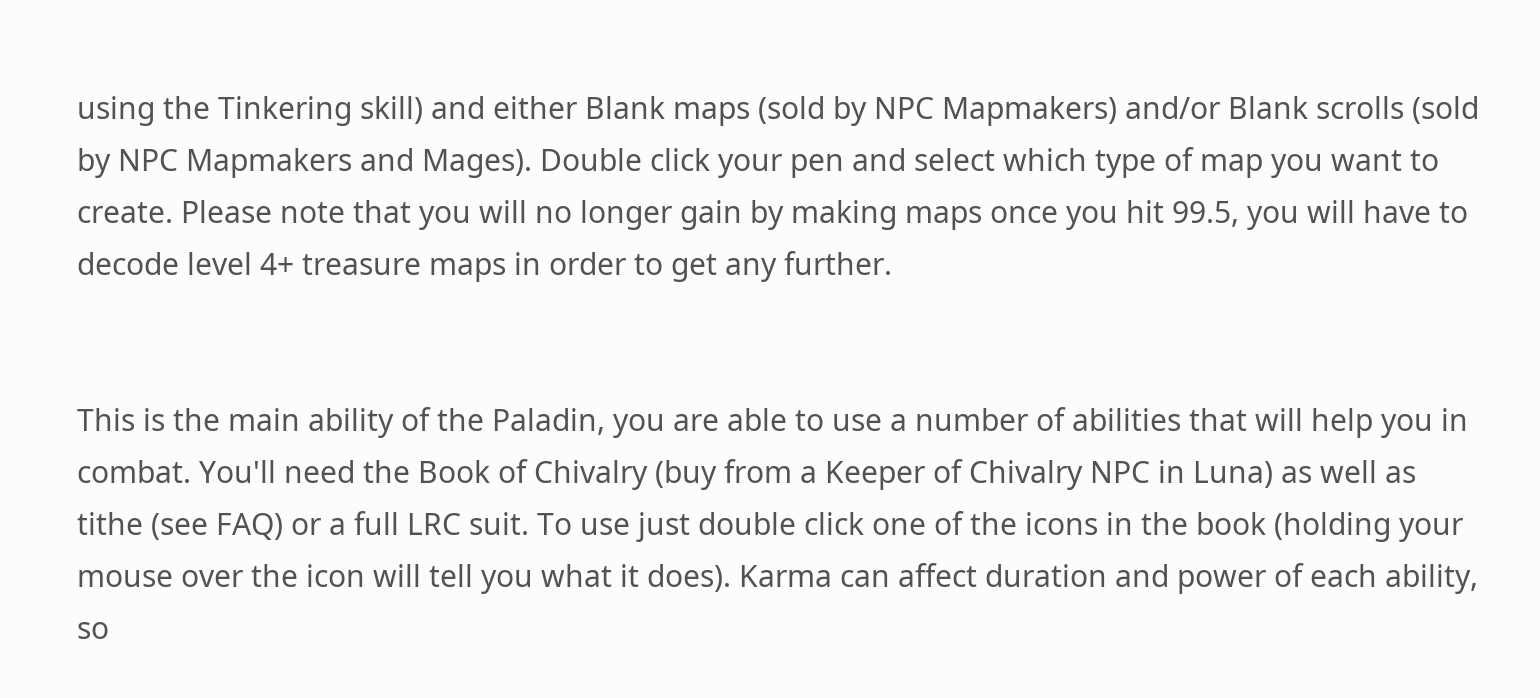using the Tinkering skill) and either Blank maps (sold by NPC Mapmakers) and/or Blank scrolls (sold by NPC Mapmakers and Mages). Double click your pen and select which type of map you want to create. Please note that you will no longer gain by making maps once you hit 99.5, you will have to decode level 4+ treasure maps in order to get any further.


This is the main ability of the Paladin, you are able to use a number of abilities that will help you in combat. You'll need the Book of Chivalry (buy from a Keeper of Chivalry NPC in Luna) as well as tithe (see FAQ) or a full LRC suit. To use just double click one of the icons in the book (holding your mouse over the icon will tell you what it does). Karma can affect duration and power of each ability, so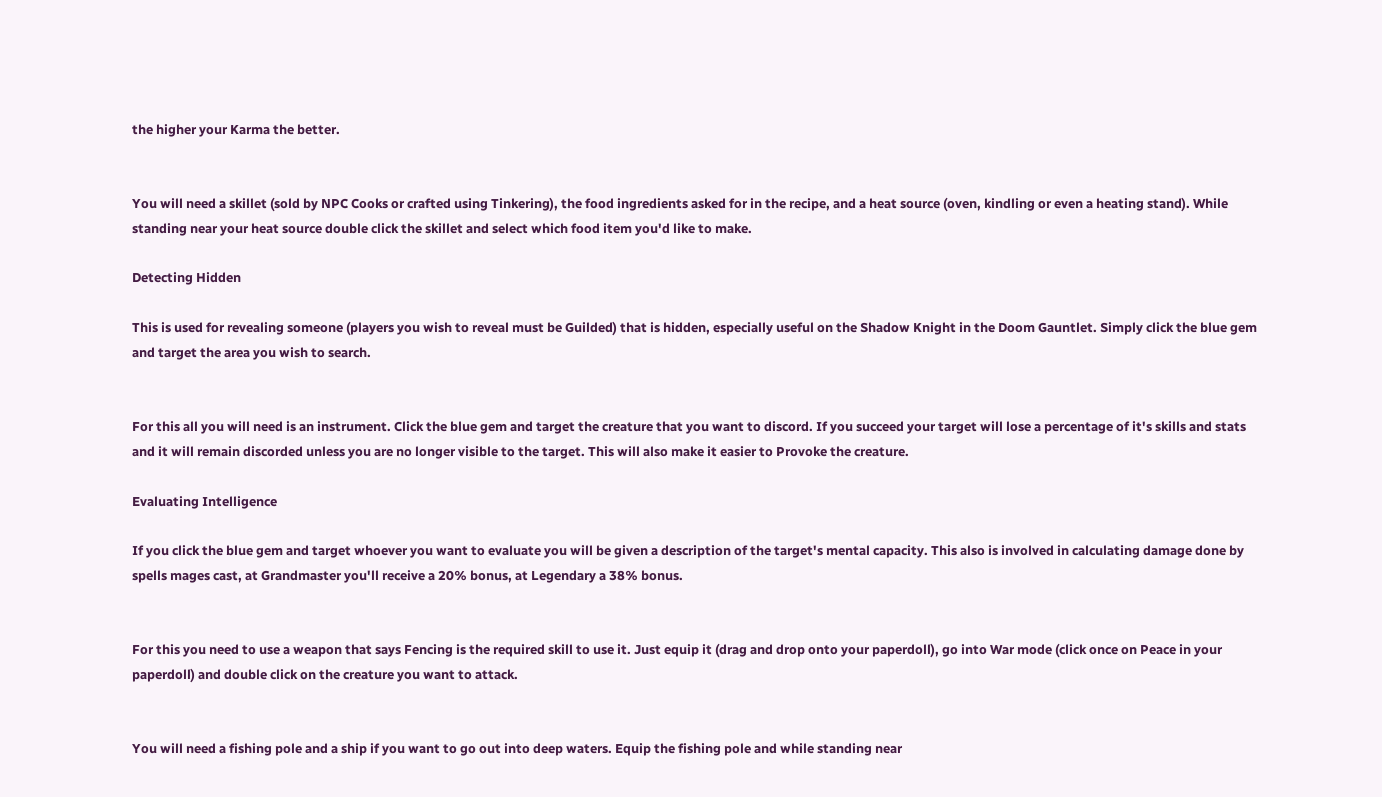the higher your Karma the better.


You will need a skillet (sold by NPC Cooks or crafted using Tinkering), the food ingredients asked for in the recipe, and a heat source (oven, kindling or even a heating stand). While standing near your heat source double click the skillet and select which food item you'd like to make.

Detecting Hidden

This is used for revealing someone (players you wish to reveal must be Guilded) that is hidden, especially useful on the Shadow Knight in the Doom Gauntlet. Simply click the blue gem and target the area you wish to search.


For this all you will need is an instrument. Click the blue gem and target the creature that you want to discord. If you succeed your target will lose a percentage of it's skills and stats and it will remain discorded unless you are no longer visible to the target. This will also make it easier to Provoke the creature.

Evaluating Intelligence

If you click the blue gem and target whoever you want to evaluate you will be given a description of the target's mental capacity. This also is involved in calculating damage done by spells mages cast, at Grandmaster you'll receive a 20% bonus, at Legendary a 38% bonus.


For this you need to use a weapon that says Fencing is the required skill to use it. Just equip it (drag and drop onto your paperdoll), go into War mode (click once on Peace in your paperdoll) and double click on the creature you want to attack.


You will need a fishing pole and a ship if you want to go out into deep waters. Equip the fishing pole and while standing near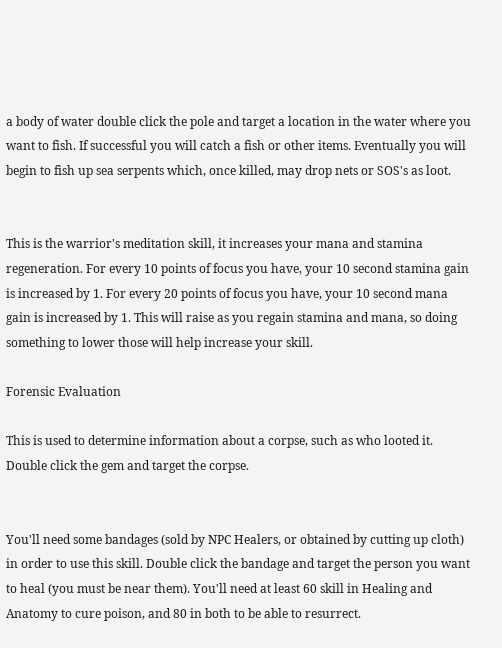a body of water double click the pole and target a location in the water where you want to fish. If successful you will catch a fish or other items. Eventually you will begin to fish up sea serpents which, once killed, may drop nets or SOS's as loot.


This is the warrior's meditation skill, it increases your mana and stamina regeneration. For every 10 points of focus you have, your 10 second stamina gain is increased by 1. For every 20 points of focus you have, your 10 second mana gain is increased by 1. This will raise as you regain stamina and mana, so doing something to lower those will help increase your skill.

Forensic Evaluation

This is used to determine information about a corpse, such as who looted it. Double click the gem and target the corpse.


You'll need some bandages (sold by NPC Healers, or obtained by cutting up cloth) in order to use this skill. Double click the bandage and target the person you want to heal (you must be near them). You'll need at least 60 skill in Healing and Anatomy to cure poison, and 80 in both to be able to resurrect.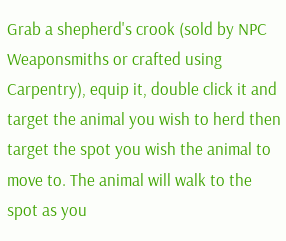Grab a shepherd's crook (sold by NPC Weaponsmiths or crafted using Carpentry), equip it, double click it and target the animal you wish to herd then target the spot you wish the animal to move to. The animal will walk to the spot as you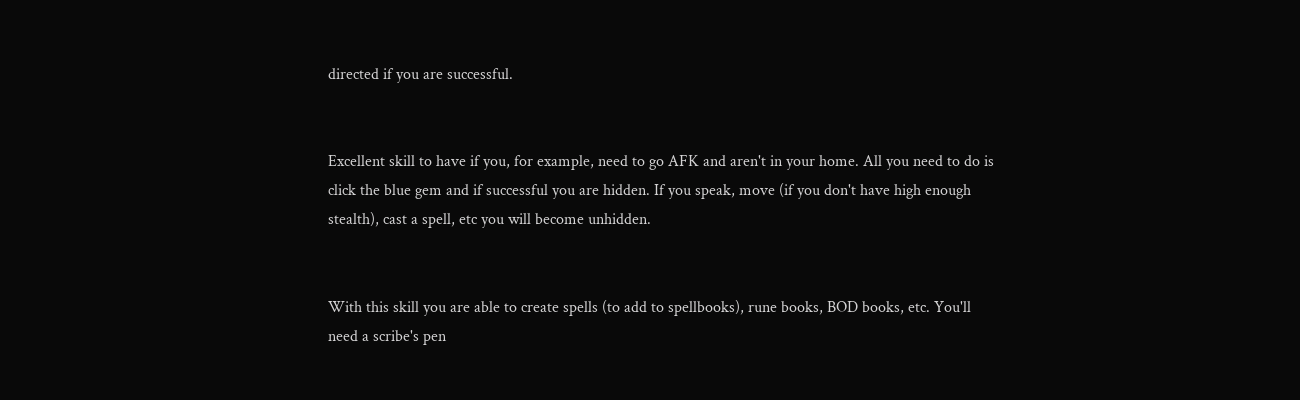directed if you are successful.


Excellent skill to have if you, for example, need to go AFK and aren't in your home. All you need to do is click the blue gem and if successful you are hidden. If you speak, move (if you don't have high enough stealth), cast a spell, etc you will become unhidden.


With this skill you are able to create spells (to add to spellbooks), rune books, BOD books, etc. You'll need a scribe's pen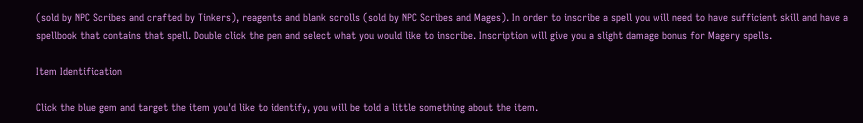(sold by NPC Scribes and crafted by Tinkers), reagents and blank scrolls (sold by NPC Scribes and Mages). In order to inscribe a spell you will need to have sufficient skill and have a spellbook that contains that spell. Double click the pen and select what you would like to inscribe. Inscription will give you a slight damage bonus for Magery spells.

Item Identification

Click the blue gem and target the item you'd like to identify, you will be told a little something about the item.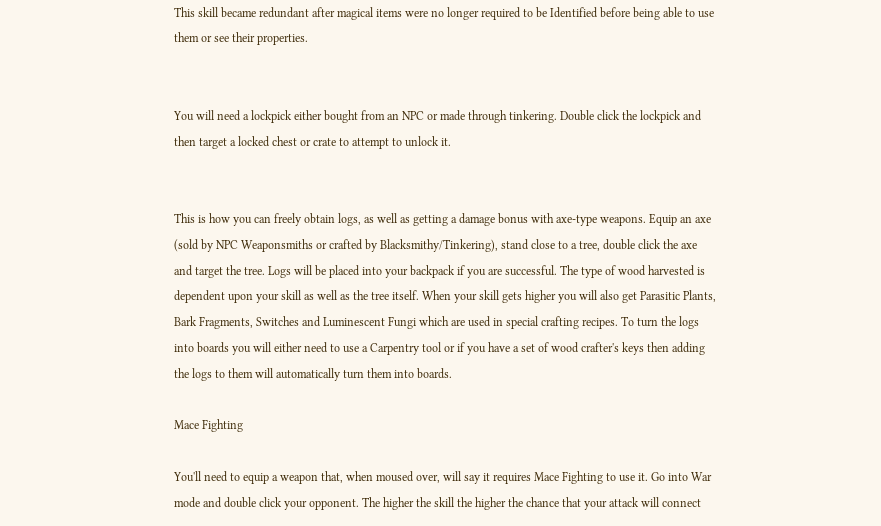This skill became redundant after magical items were no longer required to be Identified before being able to use them or see their properties.


You will need a lockpick either bought from an NPC or made through tinkering. Double click the lockpick and then target a locked chest or crate to attempt to unlock it.


This is how you can freely obtain logs, as well as getting a damage bonus with axe-type weapons. Equip an axe (sold by NPC Weaponsmiths or crafted by Blacksmithy/Tinkering), stand close to a tree, double click the axe and target the tree. Logs will be placed into your backpack if you are successful. The type of wood harvested is dependent upon your skill as well as the tree itself. When your skill gets higher you will also get Parasitic Plants, Bark Fragments, Switches and Luminescent Fungi which are used in special crafting recipes. To turn the logs into boards you will either need to use a Carpentry tool or if you have a set of wood crafter's keys then adding the logs to them will automatically turn them into boards.

Mace Fighting

You'll need to equip a weapon that, when moused over, will say it requires Mace Fighting to use it. Go into War mode and double click your opponent. The higher the skill the higher the chance that your attack will connect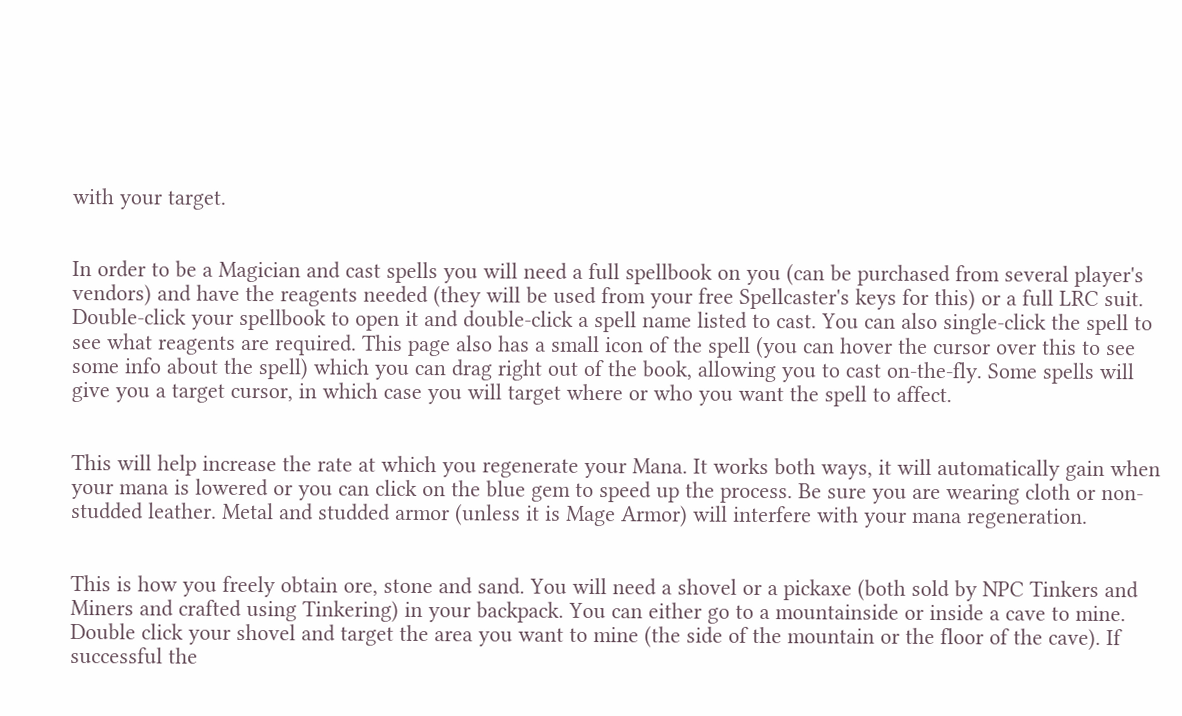with your target.


In order to be a Magician and cast spells you will need a full spellbook on you (can be purchased from several player's vendors) and have the reagents needed (they will be used from your free Spellcaster's keys for this) or a full LRC suit. Double-click your spellbook to open it and double-click a spell name listed to cast. You can also single-click the spell to see what reagents are required. This page also has a small icon of the spell (you can hover the cursor over this to see some info about the spell) which you can drag right out of the book, allowing you to cast on-the-fly. Some spells will give you a target cursor, in which case you will target where or who you want the spell to affect.


This will help increase the rate at which you regenerate your Mana. It works both ways, it will automatically gain when your mana is lowered or you can click on the blue gem to speed up the process. Be sure you are wearing cloth or non-studded leather. Metal and studded armor (unless it is Mage Armor) will interfere with your mana regeneration.


This is how you freely obtain ore, stone and sand. You will need a shovel or a pickaxe (both sold by NPC Tinkers and Miners and crafted using Tinkering) in your backpack. You can either go to a mountainside or inside a cave to mine. Double click your shovel and target the area you want to mine (the side of the mountain or the floor of the cave). If successful the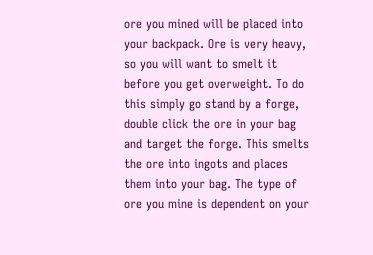ore you mined will be placed into your backpack. Ore is very heavy, so you will want to smelt it before you get overweight. To do this simply go stand by a forge, double click the ore in your bag and target the forge. This smelts the ore into ingots and places them into your bag. The type of ore you mine is dependent on your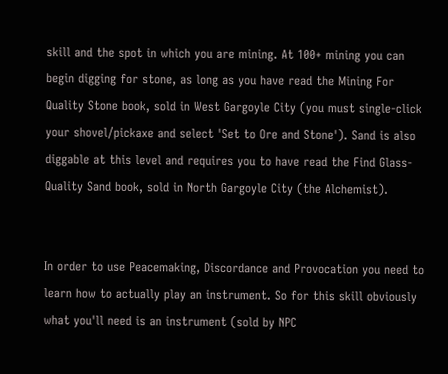skill and the spot in which you are mining. At 100+ mining you can begin digging for stone, as long as you have read the Mining For Quality Stone book, sold in West Gargoyle City (you must single-click your shovel/pickaxe and select 'Set to Ore and Stone'). Sand is also diggable at this level and requires you to have read the Find Glass-Quality Sand book, sold in North Gargoyle City (the Alchemist).


In order to use Peacemaking, Discordance and Provocation you need to learn how to actually play an instrument. So for this skill obviously what you'll need is an instrument (sold by NPC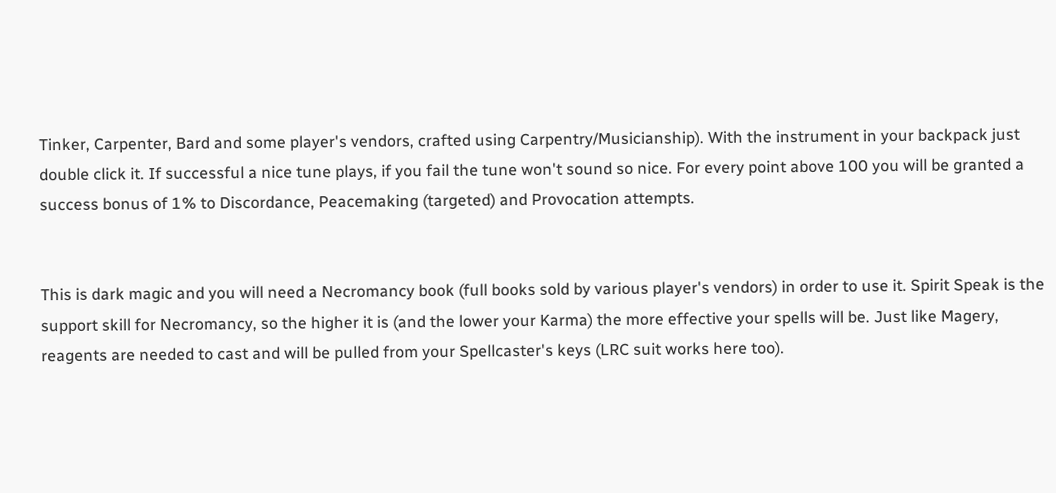Tinker, Carpenter, Bard and some player's vendors, crafted using Carpentry/Musicianship). With the instrument in your backpack just double click it. If successful a nice tune plays, if you fail the tune won't sound so nice. For every point above 100 you will be granted a success bonus of 1% to Discordance, Peacemaking (targeted) and Provocation attempts.


This is dark magic and you will need a Necromancy book (full books sold by various player's vendors) in order to use it. Spirit Speak is the support skill for Necromancy, so the higher it is (and the lower your Karma) the more effective your spells will be. Just like Magery, reagents are needed to cast and will be pulled from your Spellcaster's keys (LRC suit works here too).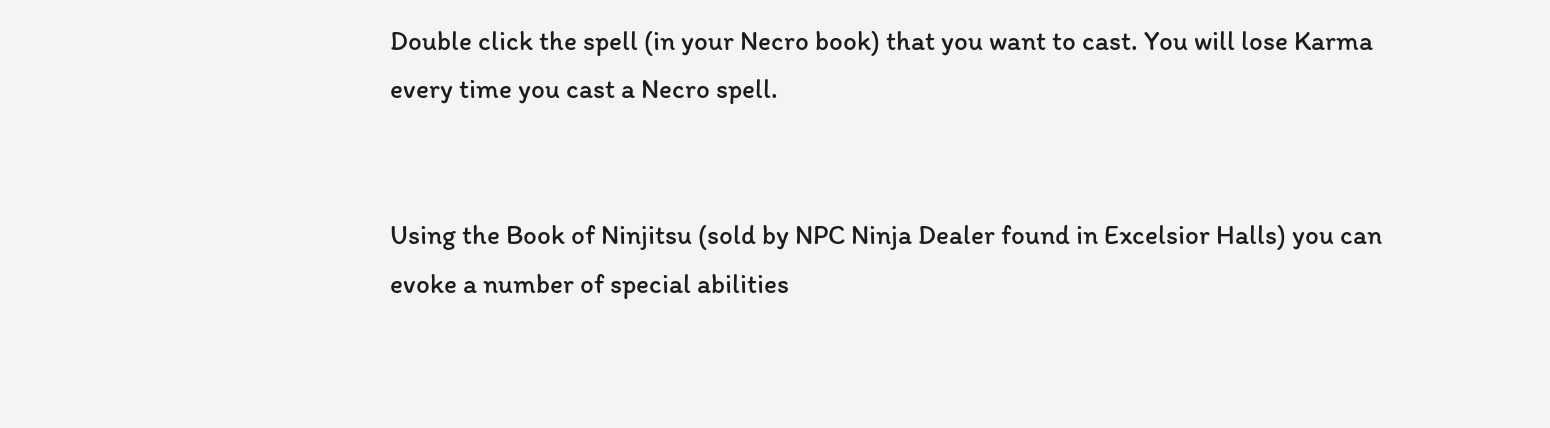Double click the spell (in your Necro book) that you want to cast. You will lose Karma every time you cast a Necro spell.


Using the Book of Ninjitsu (sold by NPC Ninja Dealer found in Excelsior Halls) you can evoke a number of special abilities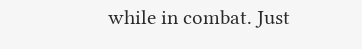while in combat. Just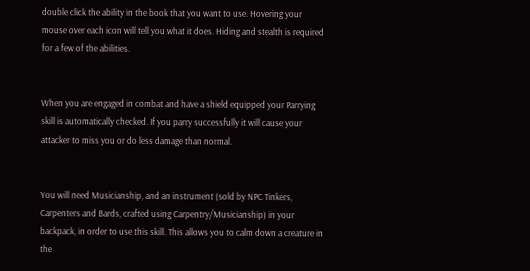double click the ability in the book that you want to use. Hovering your mouse over each icon will tell you what it does. Hiding and stealth is required for a few of the abilities.


When you are engaged in combat and have a shield equipped your Parrying skill is automatically checked. If you parry successfully it will cause your attacker to miss you or do less damage than normal.


You will need Musicianship, and an instrument (sold by NPC Tinkers, Carpenters and Bards, crafted using Carpentry/Musicianship) in your backpack, in order to use this skill. This allows you to calm down a creature in the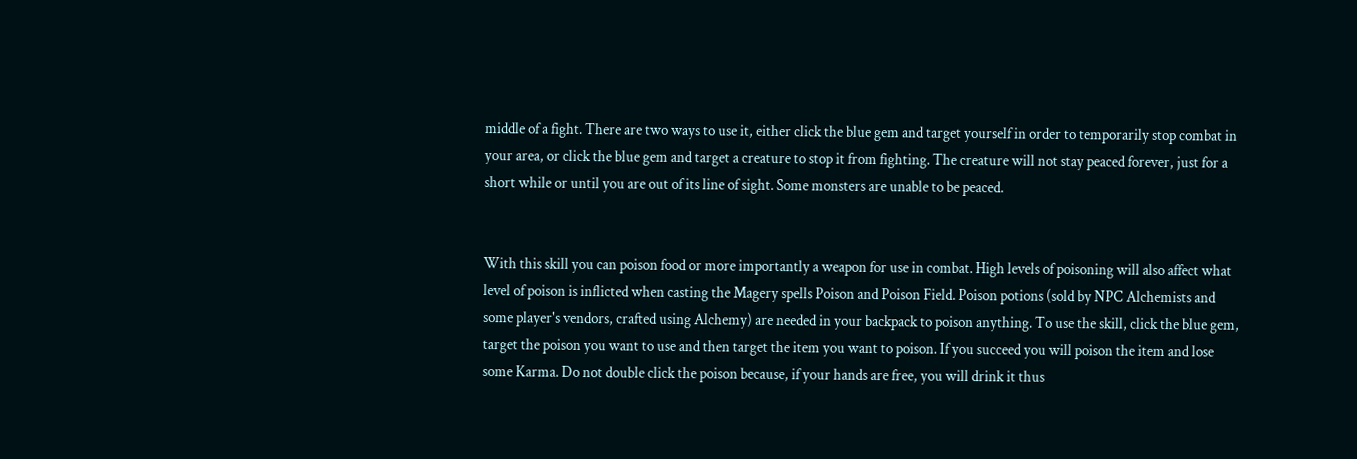middle of a fight. There are two ways to use it, either click the blue gem and target yourself in order to temporarily stop combat in your area, or click the blue gem and target a creature to stop it from fighting. The creature will not stay peaced forever, just for a short while or until you are out of its line of sight. Some monsters are unable to be peaced.


With this skill you can poison food or more importantly a weapon for use in combat. High levels of poisoning will also affect what level of poison is inflicted when casting the Magery spells Poison and Poison Field. Poison potions (sold by NPC Alchemists and some player's vendors, crafted using Alchemy) are needed in your backpack to poison anything. To use the skill, click the blue gem, target the poison you want to use and then target the item you want to poison. If you succeed you will poison the item and lose some Karma. Do not double click the poison because, if your hands are free, you will drink it thus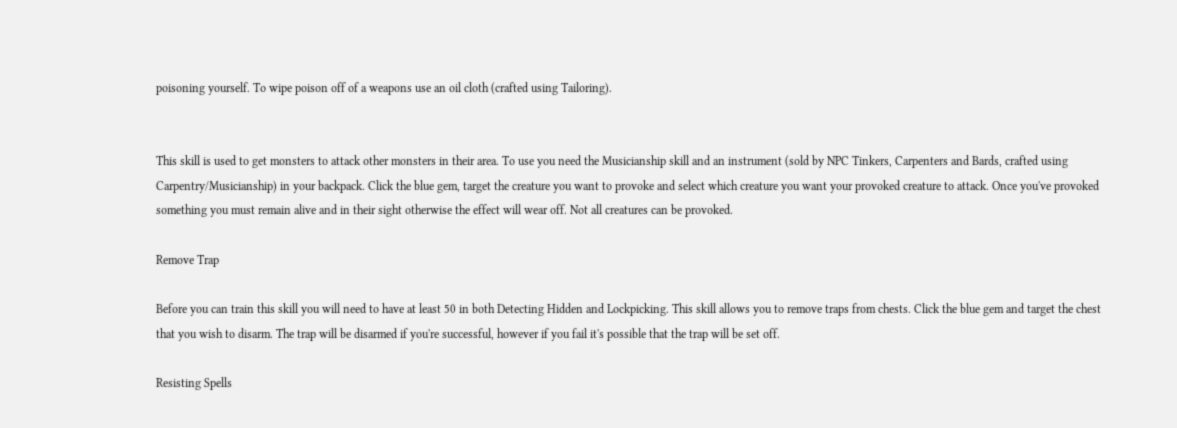poisoning yourself. To wipe poison off of a weapons use an oil cloth (crafted using Tailoring).


This skill is used to get monsters to attack other monsters in their area. To use you need the Musicianship skill and an instrument (sold by NPC Tinkers, Carpenters and Bards, crafted using Carpentry/Musicianship) in your backpack. Click the blue gem, target the creature you want to provoke and select which creature you want your provoked creature to attack. Once you've provoked something you must remain alive and in their sight otherwise the effect will wear off. Not all creatures can be provoked.

Remove Trap

Before you can train this skill you will need to have at least 50 in both Detecting Hidden and Lockpicking. This skill allows you to remove traps from chests. Click the blue gem and target the chest that you wish to disarm. The trap will be disarmed if you're successful, however if you fail it's possible that the trap will be set off.

Resisting Spells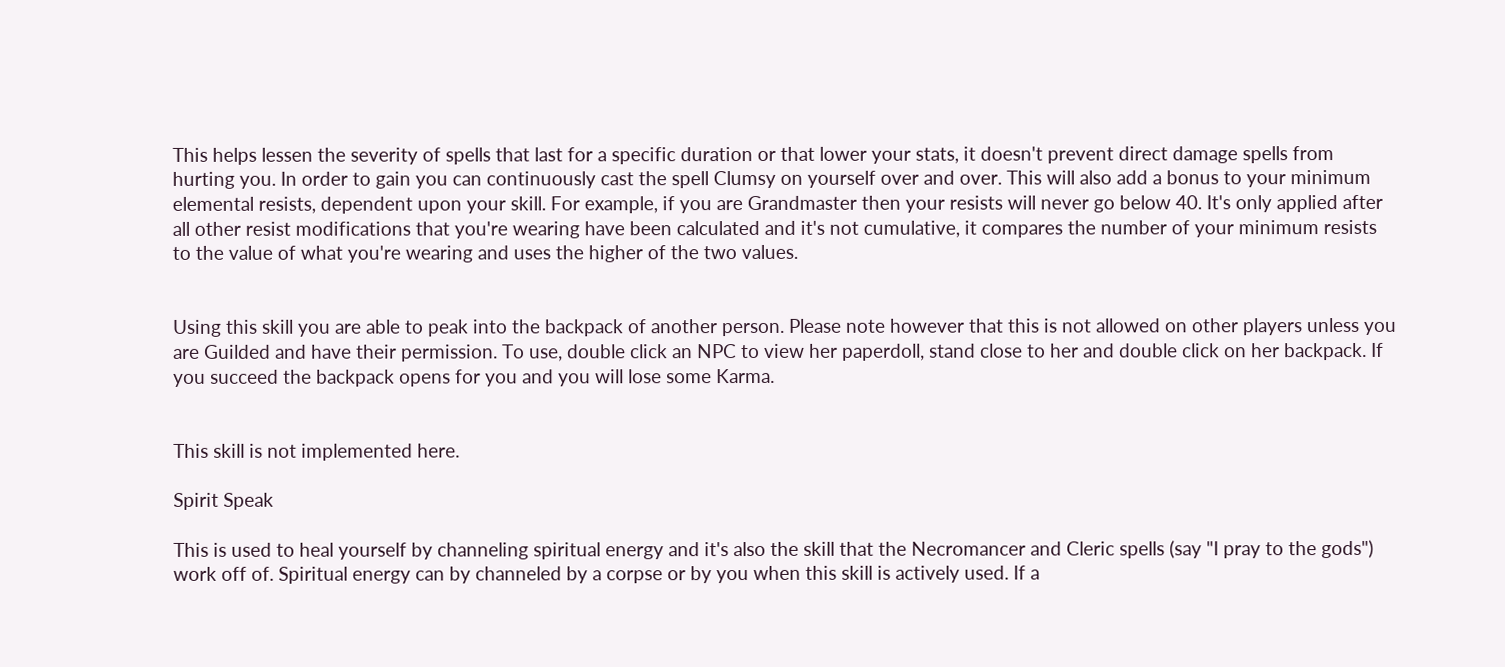This helps lessen the severity of spells that last for a specific duration or that lower your stats, it doesn't prevent direct damage spells from hurting you. In order to gain you can continuously cast the spell Clumsy on yourself over and over. This will also add a bonus to your minimum elemental resists, dependent upon your skill. For example, if you are Grandmaster then your resists will never go below 40. It's only applied after all other resist modifications that you're wearing have been calculated and it's not cumulative, it compares the number of your minimum resists to the value of what you're wearing and uses the higher of the two values.


Using this skill you are able to peak into the backpack of another person. Please note however that this is not allowed on other players unless you are Guilded and have their permission. To use, double click an NPC to view her paperdoll, stand close to her and double click on her backpack. If you succeed the backpack opens for you and you will lose some Karma.


This skill is not implemented here.

Spirit Speak

This is used to heal yourself by channeling spiritual energy and it's also the skill that the Necromancer and Cleric spells (say "I pray to the gods") work off of. Spiritual energy can by channeled by a corpse or by you when this skill is actively used. If a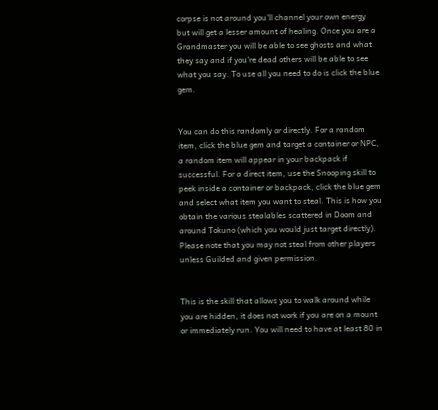corpse is not around you'll channel your own energy but will get a lesser amount of healing. Once you are a Grandmaster you will be able to see ghosts and what they say and if you're dead others will be able to see what you say. To use all you need to do is click the blue gem.


You can do this randomly or directly. For a random item, click the blue gem and target a container or NPC, a random item will appear in your backpack if successful. For a direct item, use the Snooping skill to peek inside a container or backpack, click the blue gem and select what item you want to steal. This is how you obtain the various stealables scattered in Doom and around Tokuno (which you would just target directly). Please note that you may not steal from other players unless Guilded and given permission.


This is the skill that allows you to walk around while you are hidden, it does not work if you are on a mount or immediately run. You will need to have at least 80 in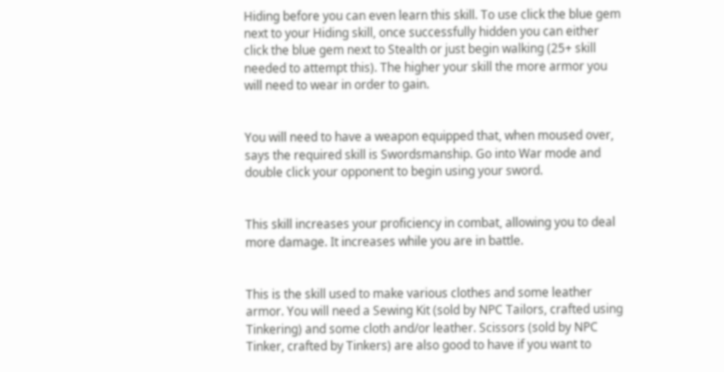Hiding before you can even learn this skill. To use click the blue gem next to your Hiding skill, once successfully hidden you can either click the blue gem next to Stealth or just begin walking (25+ skill needed to attempt this). The higher your skill the more armor you will need to wear in order to gain.


You will need to have a weapon equipped that, when moused over, says the required skill is Swordsmanship. Go into War mode and double click your opponent to begin using your sword.


This skill increases your proficiency in combat, allowing you to deal more damage. It increases while you are in battle.


This is the skill used to make various clothes and some leather armor. You will need a Sewing Kit (sold by NPC Tailors, crafted using Tinkering) and some cloth and/or leather. Scissors (sold by NPC Tinker, crafted by Tinkers) are also good to have if you want to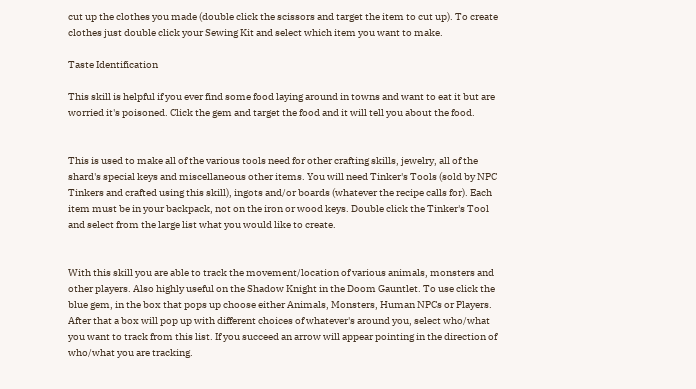cut up the clothes you made (double click the scissors and target the item to cut up). To create clothes just double click your Sewing Kit and select which item you want to make.

Taste Identification

This skill is helpful if you ever find some food laying around in towns and want to eat it but are worried it's poisoned. Click the gem and target the food and it will tell you about the food.


This is used to make all of the various tools need for other crafting skills, jewelry, all of the shard's special keys and miscellaneous other items. You will need Tinker's Tools (sold by NPC Tinkers and crafted using this skill), ingots and/or boards (whatever the recipe calls for). Each item must be in your backpack, not on the iron or wood keys. Double click the Tinker's Tool and select from the large list what you would like to create.


With this skill you are able to track the movement/location of various animals, monsters and other players. Also highly useful on the Shadow Knight in the Doom Gauntlet. To use click the blue gem, in the box that pops up choose either Animals, Monsters, Human NPCs or Players. After that a box will pop up with different choices of whatever's around you, select who/what you want to track from this list. If you succeed an arrow will appear pointing in the direction of who/what you are tracking.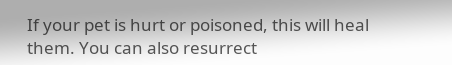If your pet is hurt or poisoned, this will heal them. You can also resurrect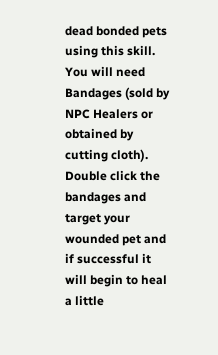dead bonded pets using this skill. You will need Bandages (sold by NPC Healers or obtained by cutting cloth). Double click the bandages and target your wounded pet and if successful it will begin to heal a little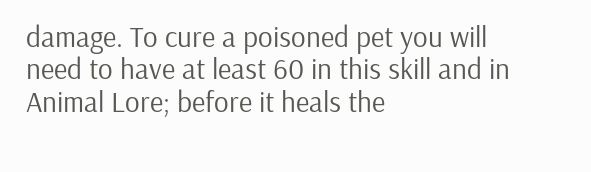damage. To cure a poisoned pet you will need to have at least 60 in this skill and in Animal Lore; before it heals the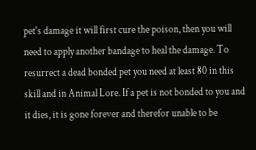pet's damage it will first cure the poison, then you will need to apply another bandage to heal the damage. To resurrect a dead bonded pet you need at least 80 in this skill and in Animal Lore. If a pet is not bonded to you and it dies, it is gone forever and therefor unable to be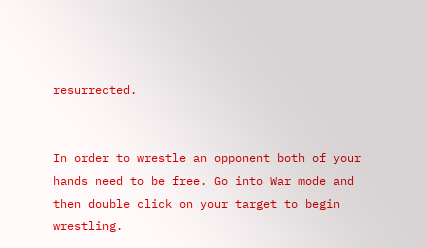resurrected.


In order to wrestle an opponent both of your hands need to be free. Go into War mode and then double click on your target to begin wrestling.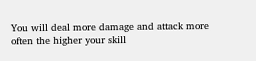You will deal more damage and attack more often the higher your skill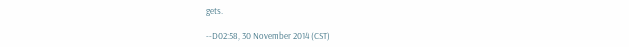gets.

--D02:58, 30 November 2014 (CST)